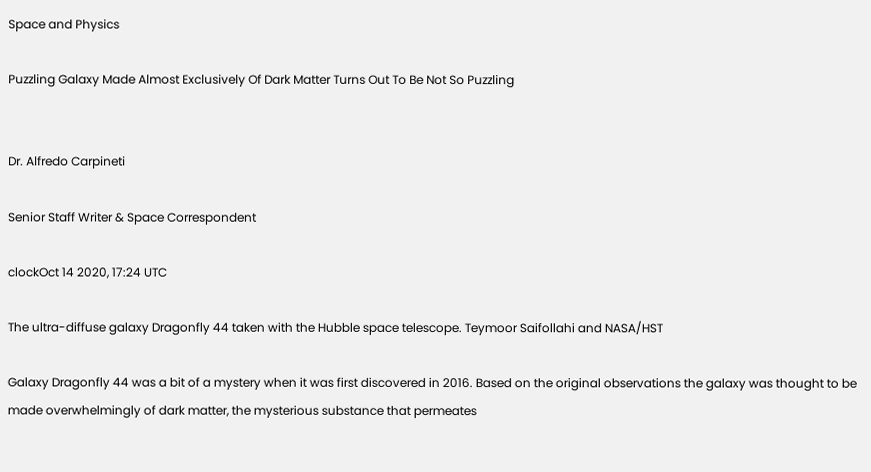Space and Physics

Puzzling Galaxy Made Almost Exclusively Of Dark Matter Turns Out To Be Not So Puzzling


Dr. Alfredo Carpineti

Senior Staff Writer & Space Correspondent

clockOct 14 2020, 17:24 UTC

The ultra-diffuse galaxy Dragonfly 44 taken with the Hubble space telescope. Teymoor Saifollahi and NASA/HST

Galaxy Dragonfly 44 was a bit of a mystery when it was first discovered in 2016. Based on the original observations the galaxy was thought to be made overwhelmingly of dark matter, the mysterious substance that permeates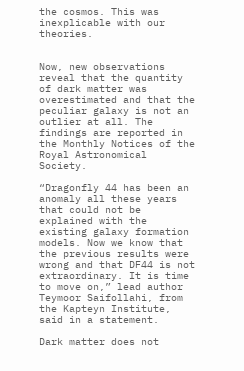the cosmos. This was inexplicable with our theories.


Now, new observations reveal that the quantity of dark matter was overestimated and that the peculiar galaxy is not an outlier at all. The findings are reported in the Monthly Notices of the Royal Astronomical Society.

“Dragonfly 44 has been an anomaly all these years that could not be explained with the existing galaxy formation models. Now we know that the previous results were wrong and that DF44 is not extraordinary. It is time to move on,” lead author Teymoor Saifollahi, from the Kapteyn Institute, said in a statement.

Dark matter does not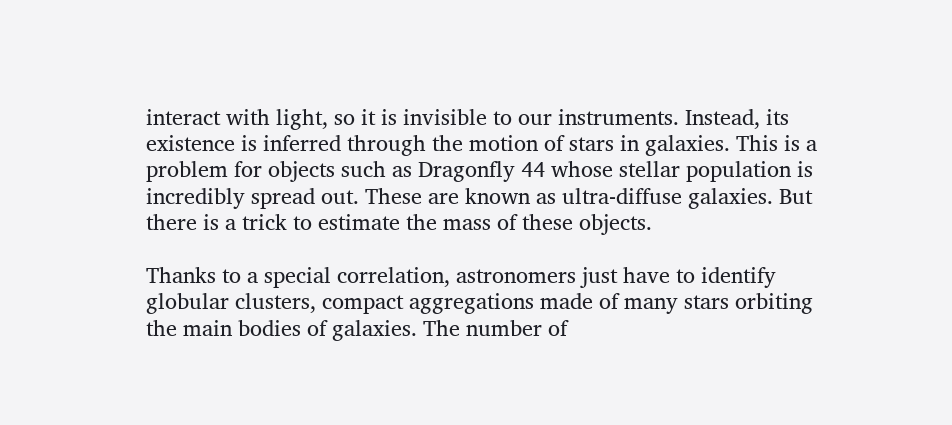interact with light, so it is invisible to our instruments. Instead, its existence is inferred through the motion of stars in galaxies. This is a problem for objects such as Dragonfly 44 whose stellar population is incredibly spread out. These are known as ultra-diffuse galaxies. But there is a trick to estimate the mass of these objects.

Thanks to a special correlation, astronomers just have to identify globular clusters, compact aggregations made of many stars orbiting the main bodies of galaxies. The number of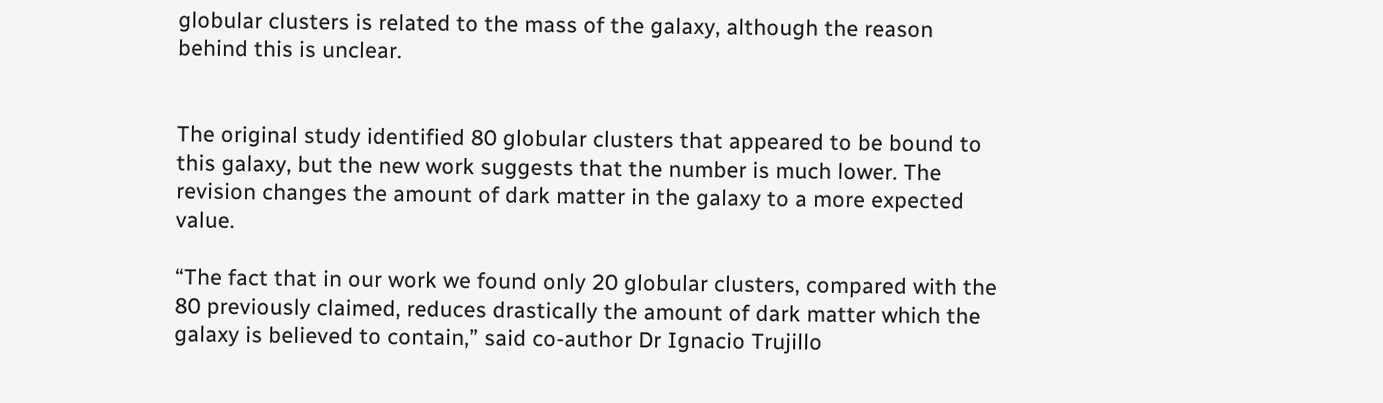globular clusters is related to the mass of the galaxy, although the reason behind this is unclear.


The original study identified 80 globular clusters that appeared to be bound to this galaxy, but the new work suggests that the number is much lower. The revision changes the amount of dark matter in the galaxy to a more expected value.

“The fact that in our work we found only 20 globular clusters, compared with the 80 previously claimed, reduces drastically the amount of dark matter which the galaxy is believed to contain,” said co-author Dr Ignacio Trujillo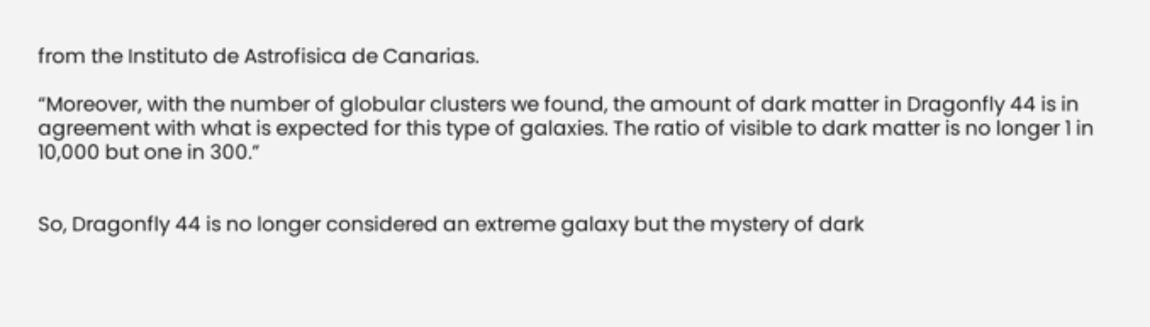from the Instituto de Astrofisica de Canarias.

“Moreover, with the number of globular clusters we found, the amount of dark matter in Dragonfly 44 is in agreement with what is expected for this type of galaxies. The ratio of visible to dark matter is no longer 1 in 10,000 but one in 300.”


So, Dragonfly 44 is no longer considered an extreme galaxy but the mystery of dark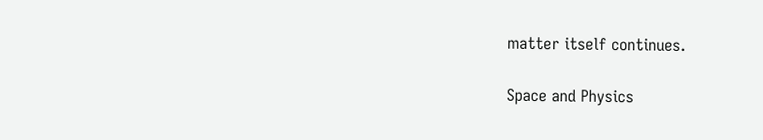matter itself continues.

Space and Physics